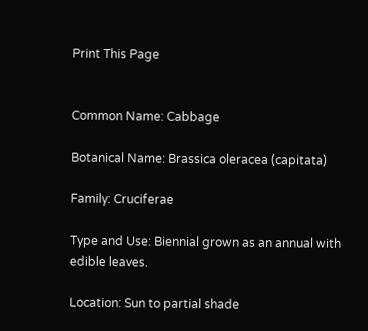Print This Page


Common Name: Cabbage

Botanical Name: Brassica oleracea (capitata)

Family: Cruciferae

Type and Use: Biennial grown as an annual with edible leaves.

Location: Sun to partial shade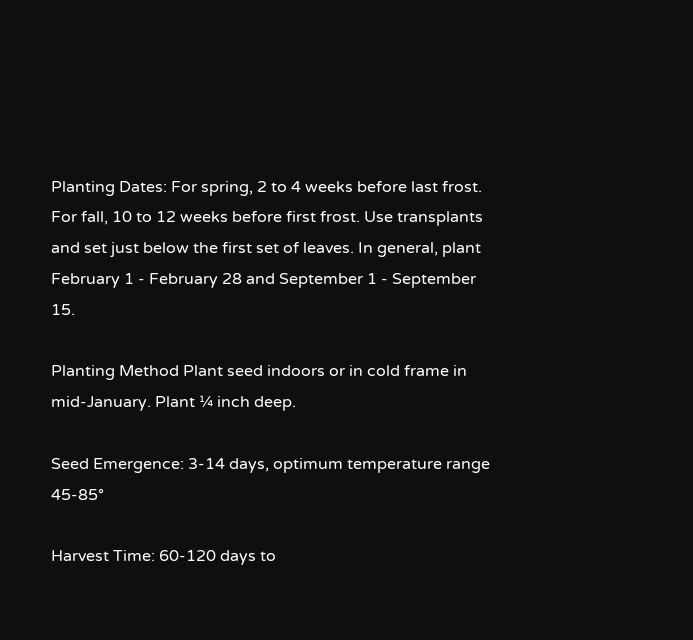Planting Dates: For spring, 2 to 4 weeks before last frost. For fall, 10 to 12 weeks before first frost. Use transplants and set just below the first set of leaves. In general, plant February 1 - February 28 and September 1 - September 15.

Planting Method Plant seed indoors or in cold frame in mid-January. Plant ¼ inch deep.

Seed Emergence: 3-14 days, optimum temperature range 45-85°

Harvest Time: 60-120 days to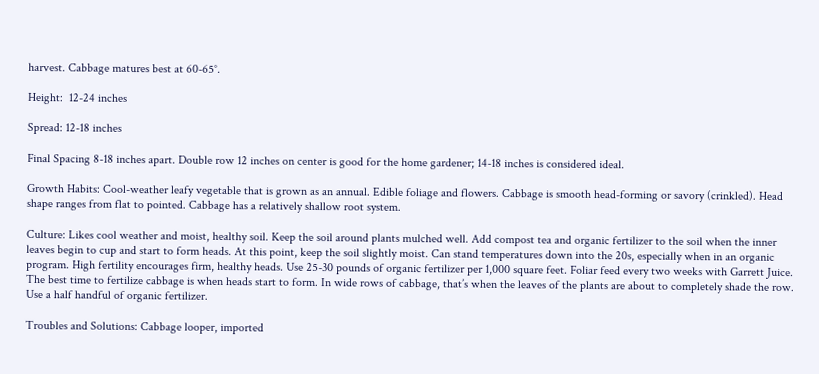harvest. Cabbage matures best at 60-65°.

Height:  12-24 inches

Spread: 12-18 inches

Final Spacing 8-18 inches apart. Double row 12 inches on center is good for the home gardener; 14-18 inches is considered ideal.

Growth Habits: Cool-weather leafy vegetable that is grown as an annual. Edible foliage and flowers. Cabbage is smooth head-forming or savory (crinkled). Head shape ranges from flat to pointed. Cabbage has a relatively shallow root system.

Culture: Likes cool weather and moist, healthy soil. Keep the soil around plants mulched well. Add compost tea and organic fertilizer to the soil when the inner leaves begin to cup and start to form heads. At this point, keep the soil slightly moist. Can stand temperatures down into the 20s, especially when in an organic program. High fertility encourages firm, healthy heads. Use 25-30 pounds of organic fertilizer per 1,000 square feet. Foliar feed every two weeks with Garrett Juice. The best time to fertilize cabbage is when heads start to form. In wide rows of cabbage, that’s when the leaves of the plants are about to completely shade the row. Use a half handful of organic fertilizer.

Troubles and Solutions: Cabbage looper, imported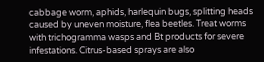cabbage worm, aphids, harlequin bugs, splitting heads caused by uneven moisture, flea beetles. Treat worms with trichogramma wasps and Bt products for severe infestations. Citrus-based sprays are also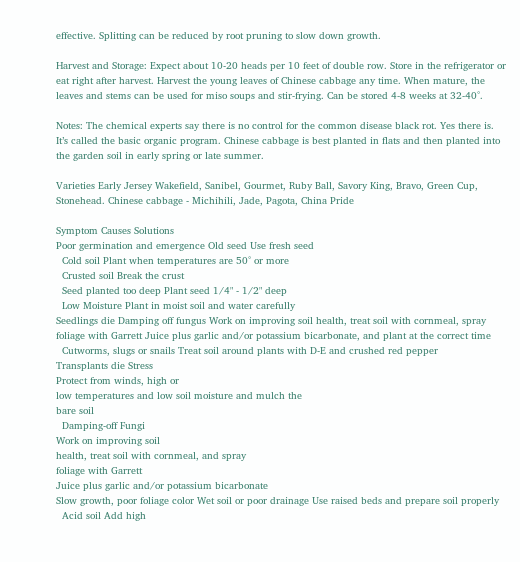effective. Splitting can be reduced by root pruning to slow down growth.

Harvest and Storage: Expect about 10-20 heads per 10 feet of double row. Store in the refrigerator or eat right after harvest. Harvest the young leaves of Chinese cabbage any time. When mature, the leaves and stems can be used for miso soups and stir-frying. Can be stored 4-8 weeks at 32-40°.

Notes: The chemical experts say there is no control for the common disease black rot. Yes there is. It’s called the basic organic program. Chinese cabbage is best planted in flats and then planted into the garden soil in early spring or late summer.

Varieties Early Jersey Wakefield, Sanibel, Gourmet, Ruby Ball, Savory King, Bravo, Green Cup, Stonehead. Chinese cabbage - Michihili, Jade, Pagota, China Pride

Symptom Causes Solutions
Poor germination and emergence Old seed Use fresh seed
  Cold soil Plant when temperatures are 50° or more
  Crusted soil Break the crust
  Seed planted too deep Plant seed 1/4" - 1/2" deep
  Low Moisture Plant in moist soil and water carefully
Seedlings die Damping off fungus Work on improving soil health, treat soil with cornmeal, spray foliage with Garrett Juice plus garlic and/or potassium bicarbonate, and plant at the correct time
  Cutworms, slugs or snails Treat soil around plants with D-E and crushed red pepper
Transplants die Stress
Protect from winds, high or
low temperatures and low soil moisture and mulch the
bare soil
  Damping-off Fungi
Work on improving soil
health, treat soil with cornmeal, and spray
foliage with Garrett
Juice plus garlic and/or potassium bicarbonate
Slow growth, poor foliage color Wet soil or poor drainage Use raised beds and prepare soil properly
  Acid soil Add high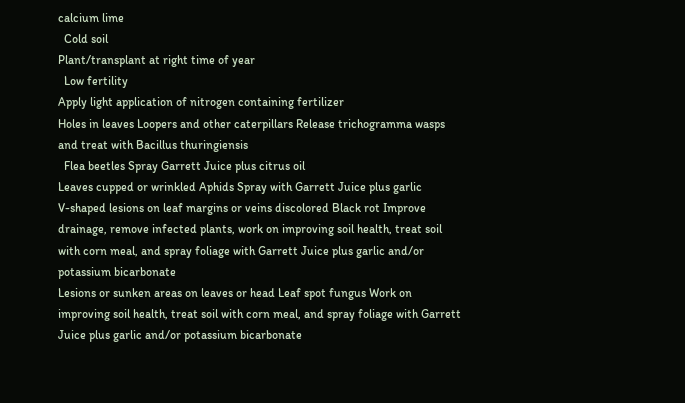calcium lime
  Cold soil
Plant/transplant at right time of year
  Low fertility
Apply light application of nitrogen containing fertilizer
Holes in leaves Loopers and other caterpillars Release trichogramma wasps and treat with Bacillus thuringiensis
  Flea beetles Spray Garrett Juice plus citrus oil
Leaves cupped or wrinkled Aphids Spray with Garrett Juice plus garlic
V-shaped lesions on leaf margins or veins discolored Black rot Improve drainage, remove infected plants, work on improving soil health, treat soil with corn meal, and spray foliage with Garrett Juice plus garlic and/or potassium bicarbonate
Lesions or sunken areas on leaves or head Leaf spot fungus Work on improving soil health, treat soil with corn meal, and spray foliage with Garrett Juice plus garlic and/or potassium bicarbonate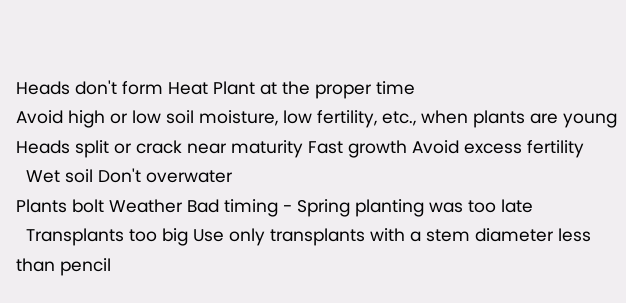Heads don't form Heat Plant at the proper time
Avoid high or low soil moisture, low fertility, etc., when plants are young
Heads split or crack near maturity Fast growth Avoid excess fertility
  Wet soil Don't overwater
Plants bolt Weather Bad timing - Spring planting was too late
  Transplants too big Use only transplants with a stem diameter less than pencil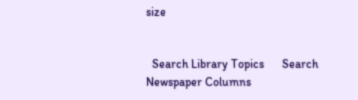size


  Search Library Topics      Search Newspaper Columns